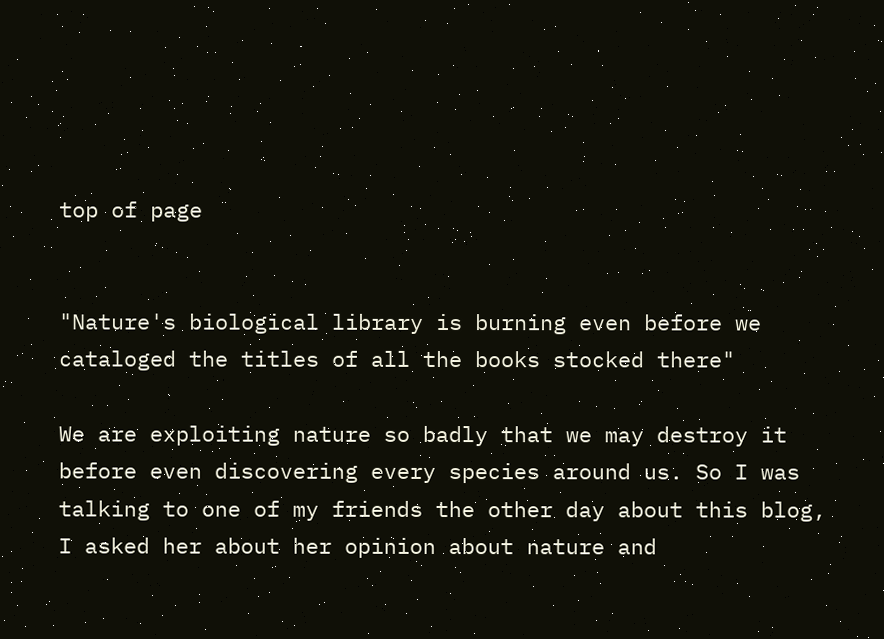top of page


"Nature's biological library is burning even before we cataloged the titles of all the books stocked there"

We are exploiting nature so badly that we may destroy it before even discovering every species around us. So I was talking to one of my friends the other day about this blog, I asked her about her opinion about nature and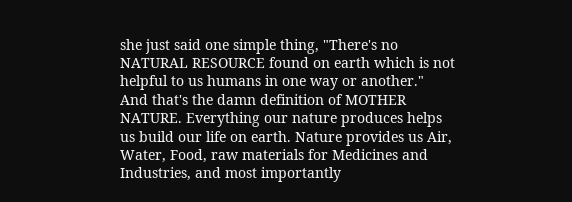she just said one simple thing, "There's no NATURAL RESOURCE found on earth which is not helpful to us humans in one way or another." And that's the damn definition of MOTHER NATURE. Everything our nature produces helps us build our life on earth. Nature provides us Air, Water, Food, raw materials for Medicines and Industries, and most importantly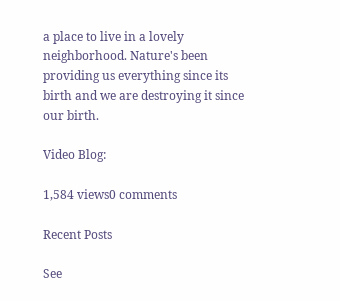a place to live in a lovely neighborhood. Nature's been providing us everything since its birth and we are destroying it since our birth.

Video Blog:

1,584 views0 comments

Recent Posts

See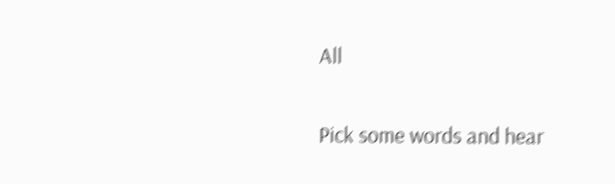All


Pick some words and hear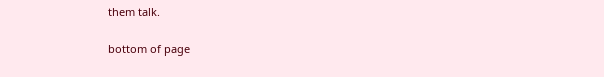them talk.

bottom of page